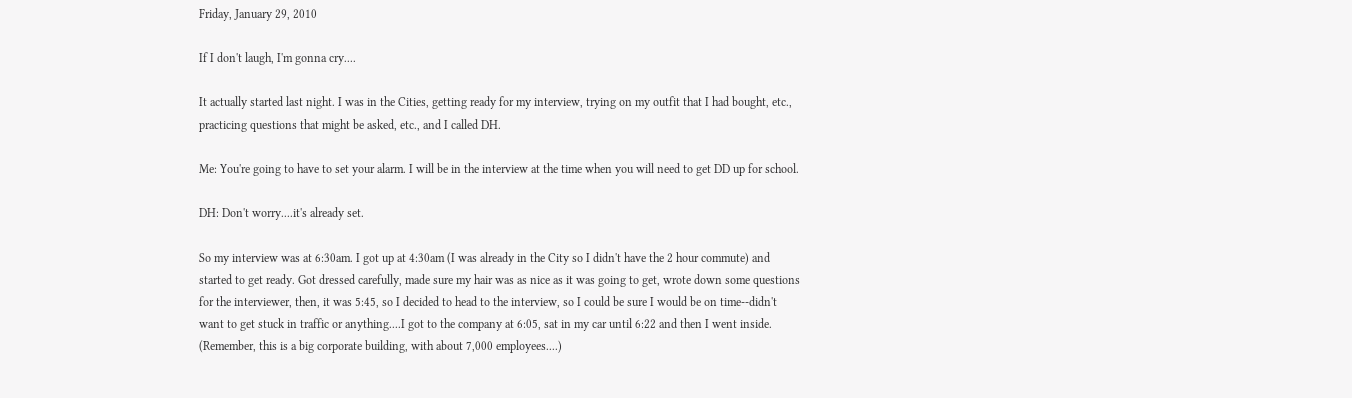Friday, January 29, 2010

If I don't laugh, I'm gonna cry....

It actually started last night. I was in the Cities, getting ready for my interview, trying on my outfit that I had bought, etc., practicing questions that might be asked, etc., and I called DH.

Me: You're going to have to set your alarm. I will be in the interview at the time when you will need to get DD up for school.

DH: Don't worry....it's already set.

So my interview was at 6:30am. I got up at 4:30am (I was already in the City so I didn't have the 2 hour commute) and started to get ready. Got dressed carefully, made sure my hair was as nice as it was going to get, wrote down some questions for the interviewer, then, it was 5:45, so I decided to head to the interview, so I could be sure I would be on time--didn't want to get stuck in traffic or anything....I got to the company at 6:05, sat in my car until 6:22 and then I went inside. (Remember, this is a big corporate building, with about 7,000 employees....)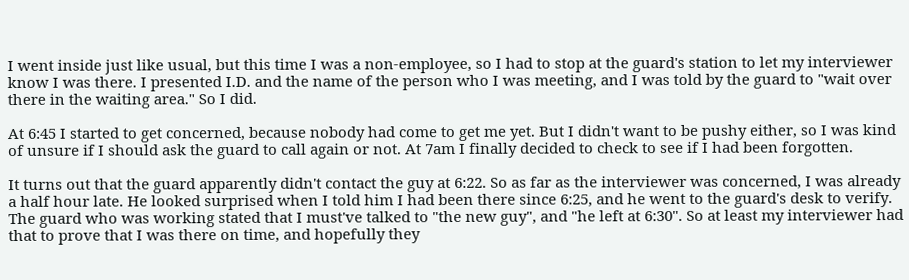I went inside just like usual, but this time I was a non-employee, so I had to stop at the guard's station to let my interviewer know I was there. I presented I.D. and the name of the person who I was meeting, and I was told by the guard to "wait over there in the waiting area." So I did.

At 6:45 I started to get concerned, because nobody had come to get me yet. But I didn't want to be pushy either, so I was kind of unsure if I should ask the guard to call again or not. At 7am I finally decided to check to see if I had been forgotten.

It turns out that the guard apparently didn't contact the guy at 6:22. So as far as the interviewer was concerned, I was already a half hour late. He looked surprised when I told him I had been there since 6:25, and he went to the guard's desk to verify. The guard who was working stated that I must've talked to "the new guy", and "he left at 6:30". So at least my interviewer had that to prove that I was there on time, and hopefully they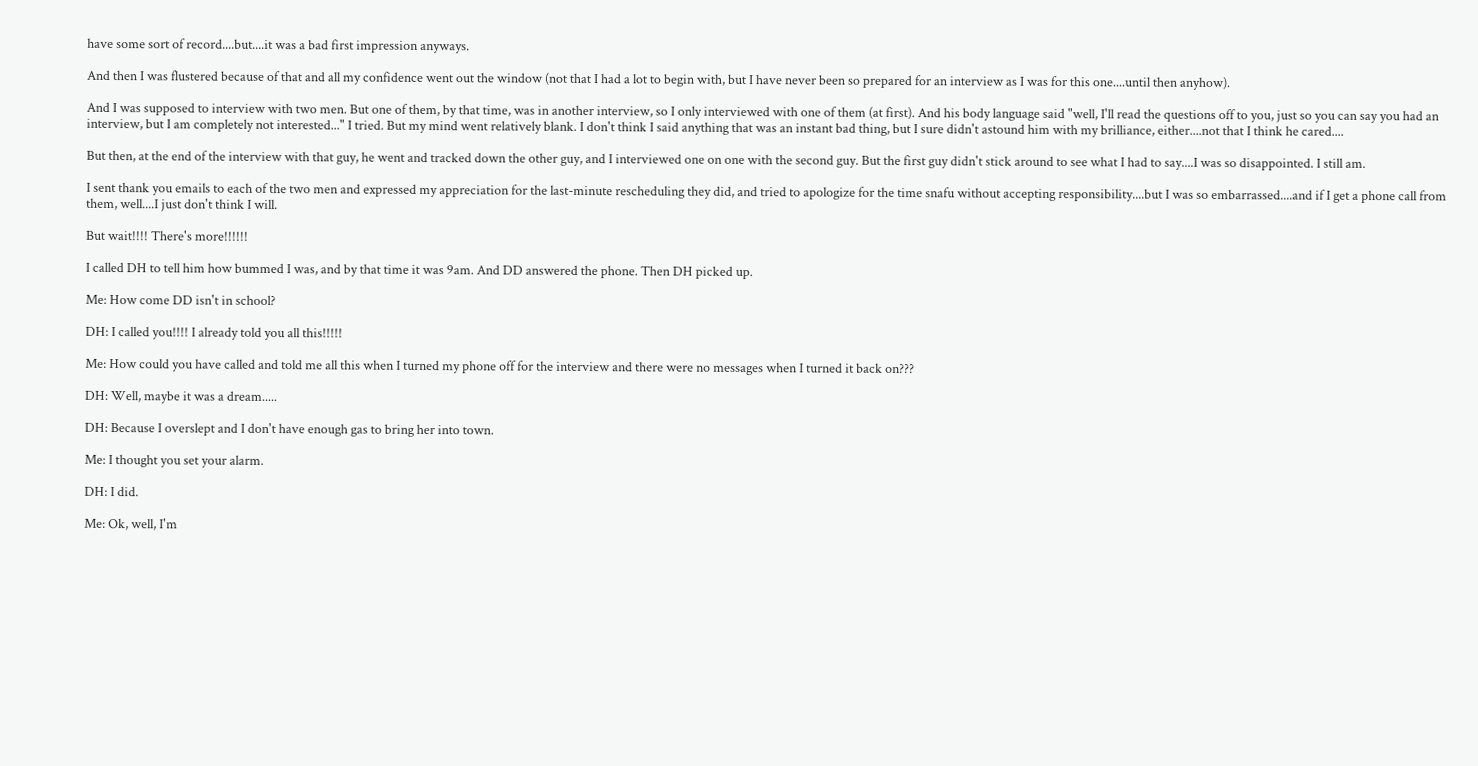have some sort of record....but....it was a bad first impression anyways.

And then I was flustered because of that and all my confidence went out the window (not that I had a lot to begin with, but I have never been so prepared for an interview as I was for this one....until then anyhow).

And I was supposed to interview with two men. But one of them, by that time, was in another interview, so I only interviewed with one of them (at first). And his body language said "well, I'll read the questions off to you, just so you can say you had an interview, but I am completely not interested..." I tried. But my mind went relatively blank. I don't think I said anything that was an instant bad thing, but I sure didn't astound him with my brilliance, either....not that I think he cared....

But then, at the end of the interview with that guy, he went and tracked down the other guy, and I interviewed one on one with the second guy. But the first guy didn't stick around to see what I had to say....I was so disappointed. I still am.

I sent thank you emails to each of the two men and expressed my appreciation for the last-minute rescheduling they did, and tried to apologize for the time snafu without accepting responsibility....but I was so embarrassed....and if I get a phone call from them, well....I just don't think I will.

But wait!!!! There's more!!!!!!

I called DH to tell him how bummed I was, and by that time it was 9am. And DD answered the phone. Then DH picked up.

Me: How come DD isn't in school?

DH: I called you!!!! I already told you all this!!!!!

Me: How could you have called and told me all this when I turned my phone off for the interview and there were no messages when I turned it back on???

DH: Well, maybe it was a dream.....

DH: Because I overslept and I don't have enough gas to bring her into town.

Me: I thought you set your alarm.

DH: I did.

Me: Ok, well, I'm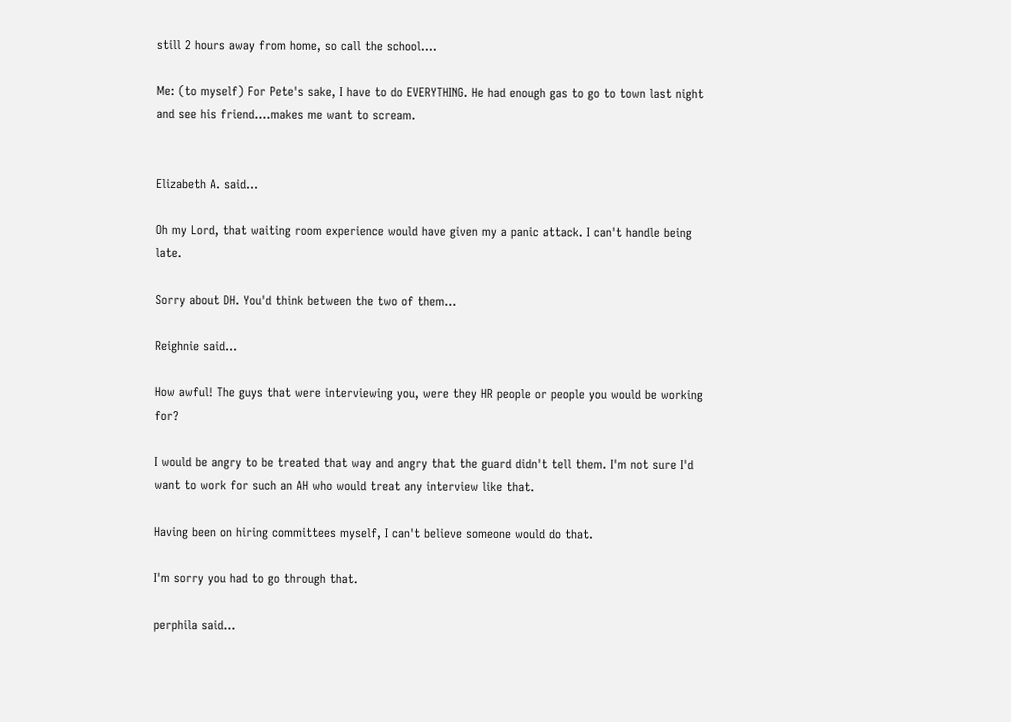still 2 hours away from home, so call the school....

Me: (to myself) For Pete's sake, I have to do EVERYTHING. He had enough gas to go to town last night and see his friend....makes me want to scream.


Elizabeth A. said...

Oh my Lord, that waiting room experience would have given my a panic attack. I can't handle being late.

Sorry about DH. You'd think between the two of them...

Reighnie said...

How awful! The guys that were interviewing you, were they HR people or people you would be working for?

I would be angry to be treated that way and angry that the guard didn't tell them. I'm not sure I'd want to work for such an AH who would treat any interview like that.

Having been on hiring committees myself, I can't believe someone would do that.

I'm sorry you had to go through that.

perphila said...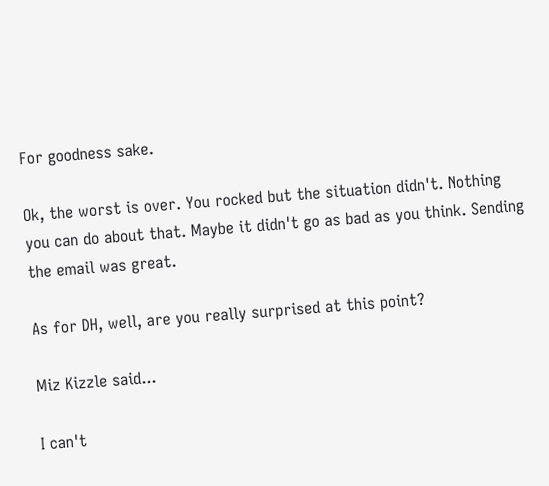For goodness sake.

Ok, the worst is over. You rocked but the situation didn't. Nothing you can do about that. Maybe it didn't go as bad as you think. Sending the email was great.

As for DH, well, are you really surprised at this point?

Miz Kizzle said...

I can't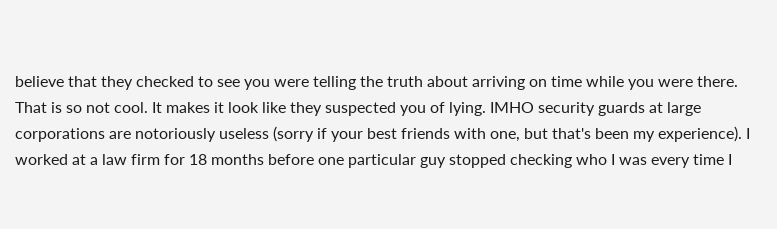believe that they checked to see you were telling the truth about arriving on time while you were there. That is so not cool. It makes it look like they suspected you of lying. IMHO security guards at large corporations are notoriously useless (sorry if your best friends with one, but that's been my experience). I worked at a law firm for 18 months before one particular guy stopped checking who I was every time I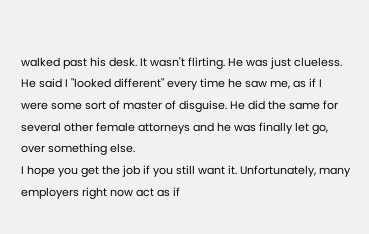walked past his desk. It wasn't flirting. He was just clueless. He said I "looked different" every time he saw me, as if I were some sort of master of disguise. He did the same for several other female attorneys and he was finally let go, over something else.
I hope you get the job if you still want it. Unfortunately, many employers right now act as if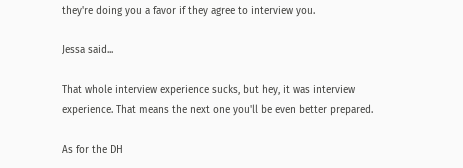they're doing you a favor if they agree to interview you.

Jessa said...

That whole interview experience sucks, but hey, it was interview experience. That means the next one you'll be even better prepared.

As for the DH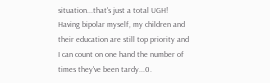situation...that's just a total UGH! Having bipolar myself, my children and their education are still top priority and I can count on one hand the number of times they've been tardy...0.